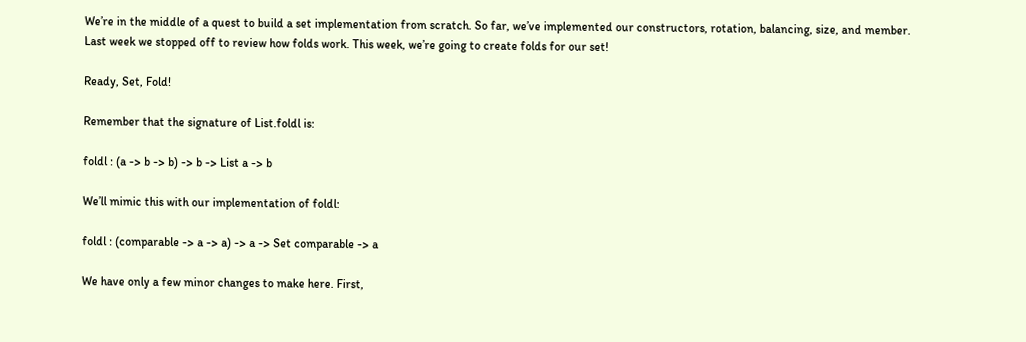We’re in the middle of a quest to build a set implementation from scratch. So far, we’ve implemented our constructors, rotation, balancing, size, and member. Last week we stopped off to review how folds work. This week, we’re going to create folds for our set!

Ready, Set, Fold!

Remember that the signature of List.foldl is:

foldl : (a -> b -> b) -> b -> List a -> b

We’ll mimic this with our implementation of foldl:

foldl : (comparable -> a -> a) -> a -> Set comparable -> a

We have only a few minor changes to make here. First,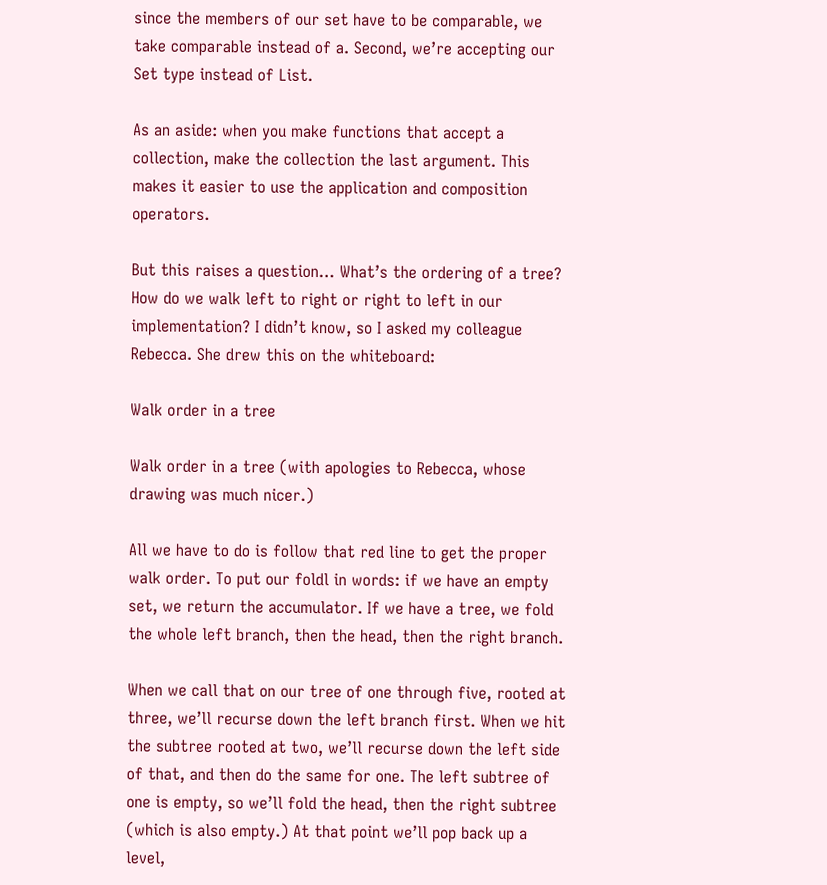since the members of our set have to be comparable, we take comparable instead of a. Second, we’re accepting our Set type instead of List.

As an aside: when you make functions that accept a collection, make the collection the last argument. This makes it easier to use the application and composition operators.

But this raises a question… What’s the ordering of a tree? How do we walk left to right or right to left in our implementation? I didn’t know, so I asked my colleague Rebecca. She drew this on the whiteboard:

Walk order in a tree

Walk order in a tree (with apologies to Rebecca, whose drawing was much nicer.)

All we have to do is follow that red line to get the proper walk order. To put our foldl in words: if we have an empty set, we return the accumulator. If we have a tree, we fold the whole left branch, then the head, then the right branch.

When we call that on our tree of one through five, rooted at three, we’ll recurse down the left branch first. When we hit the subtree rooted at two, we’ll recurse down the left side of that, and then do the same for one. The left subtree of one is empty, so we’ll fold the head, then the right subtree (which is also empty.) At that point we’ll pop back up a level,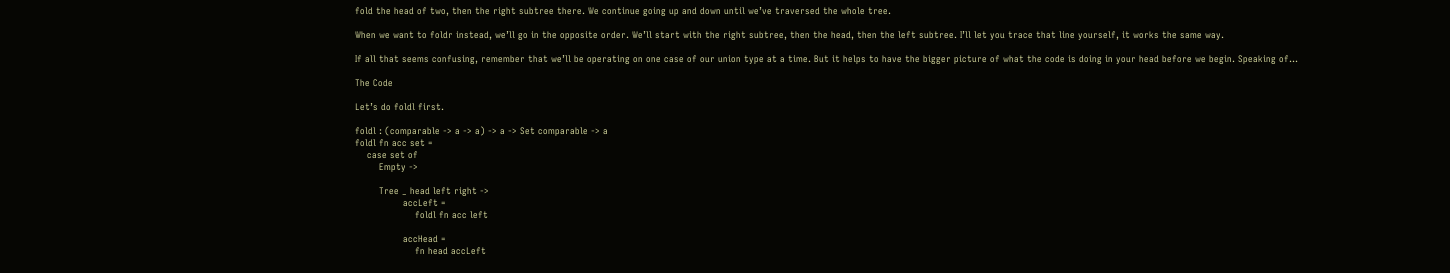fold the head of two, then the right subtree there. We continue going up and down until we’ve traversed the whole tree.

When we want to foldr instead, we’ll go in the opposite order. We’ll start with the right subtree, then the head, then the left subtree. I’ll let you trace that line yourself, it works the same way.

If all that seems confusing, remember that we’ll be operating on one case of our union type at a time. But it helps to have the bigger picture of what the code is doing in your head before we begin. Speaking of…

The Code

Let’s do foldl first.

foldl : (comparable -> a -> a) -> a -> Set comparable -> a
foldl fn acc set =
    case set of
        Empty ->

        Tree _ head left right ->
                accLeft =
                    foldl fn acc left

                accHead =
                    fn head accLeft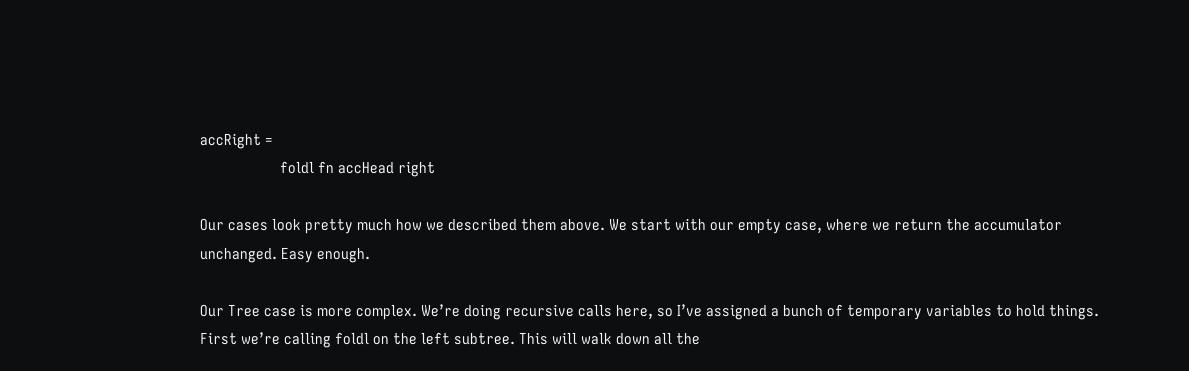accRight =
                    foldl fn accHead right

Our cases look pretty much how we described them above. We start with our empty case, where we return the accumulator unchanged. Easy enough.

Our Tree case is more complex. We’re doing recursive calls here, so I’ve assigned a bunch of temporary variables to hold things. First we’re calling foldl on the left subtree. This will walk down all the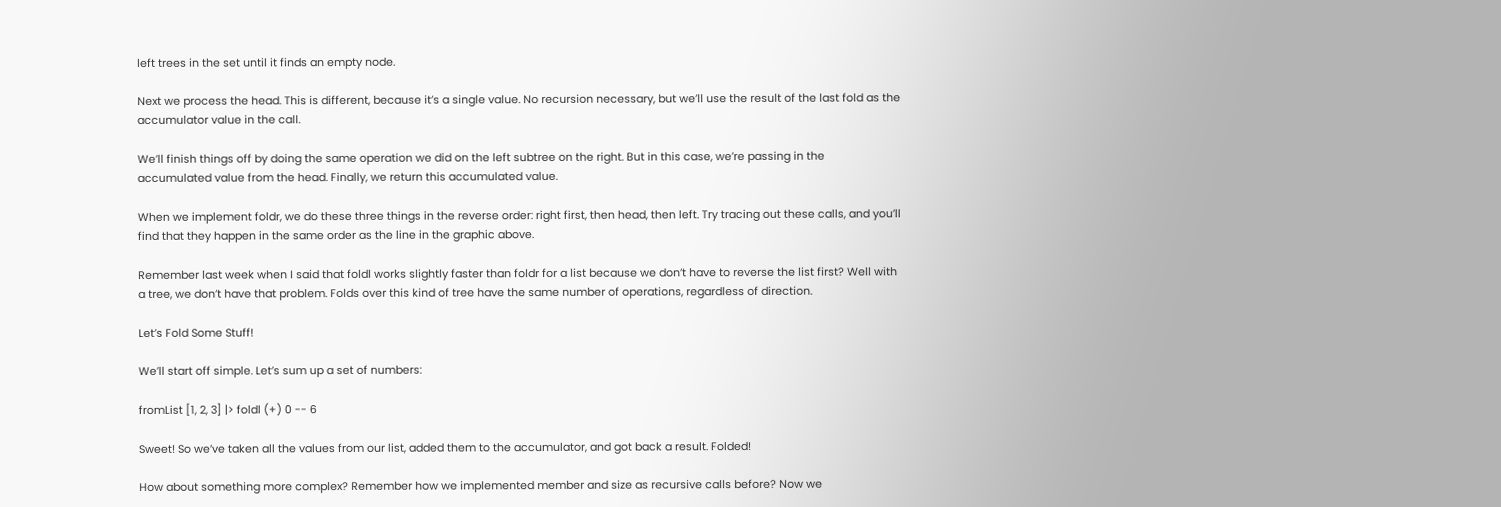left trees in the set until it finds an empty node.

Next we process the head. This is different, because it’s a single value. No recursion necessary, but we’ll use the result of the last fold as the accumulator value in the call.

We’ll finish things off by doing the same operation we did on the left subtree on the right. But in this case, we’re passing in the accumulated value from the head. Finally, we return this accumulated value.

When we implement foldr, we do these three things in the reverse order: right first, then head, then left. Try tracing out these calls, and you’ll find that they happen in the same order as the line in the graphic above.

Remember last week when I said that foldl works slightly faster than foldr for a list because we don’t have to reverse the list first? Well with a tree, we don’t have that problem. Folds over this kind of tree have the same number of operations, regardless of direction.

Let’s Fold Some Stuff!

We’ll start off simple. Let’s sum up a set of numbers:

fromList [1, 2, 3] |> foldl (+) 0 -- 6

Sweet! So we’ve taken all the values from our list, added them to the accumulator, and got back a result. Folded!

How about something more complex? Remember how we implemented member and size as recursive calls before? Now we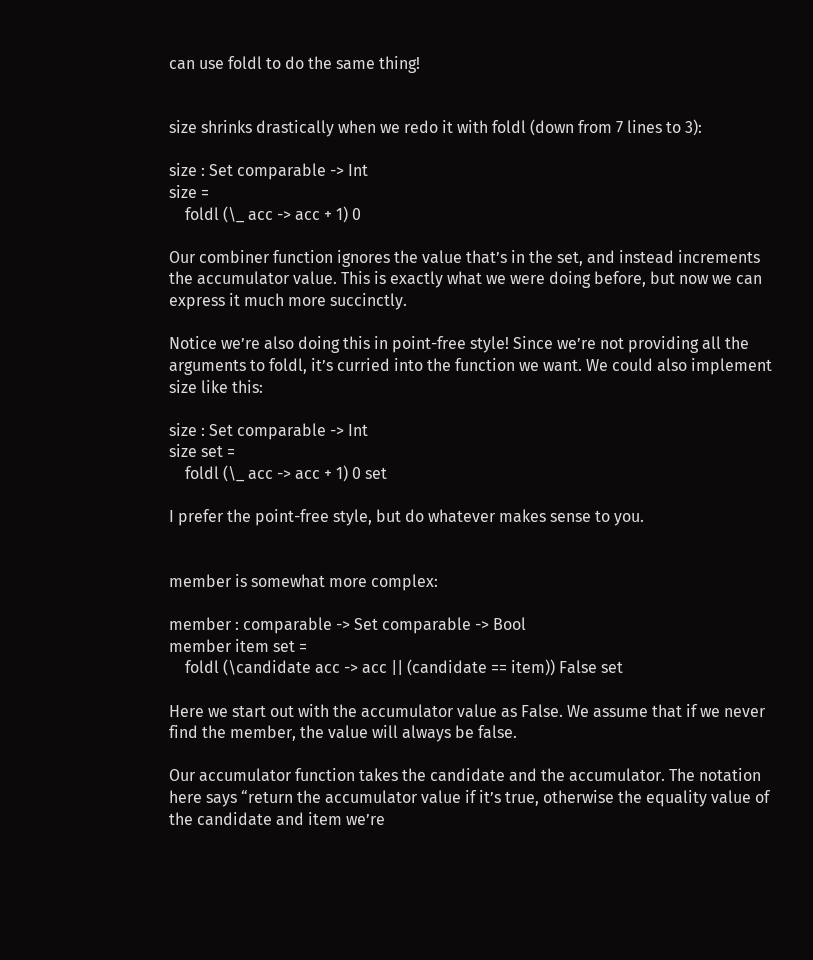can use foldl to do the same thing!


size shrinks drastically when we redo it with foldl (down from 7 lines to 3):

size : Set comparable -> Int
size =
    foldl (\_ acc -> acc + 1) 0

Our combiner function ignores the value that’s in the set, and instead increments the accumulator value. This is exactly what we were doing before, but now we can express it much more succinctly.

Notice we’re also doing this in point-free style! Since we’re not providing all the arguments to foldl, it’s curried into the function we want. We could also implement size like this:

size : Set comparable -> Int
size set =
    foldl (\_ acc -> acc + 1) 0 set

I prefer the point-free style, but do whatever makes sense to you.


member is somewhat more complex:

member : comparable -> Set comparable -> Bool
member item set =
    foldl (\candidate acc -> acc || (candidate == item)) False set

Here we start out with the accumulator value as False. We assume that if we never find the member, the value will always be false.

Our accumulator function takes the candidate and the accumulator. The notation here says “return the accumulator value if it’s true, otherwise the equality value of the candidate and item we’re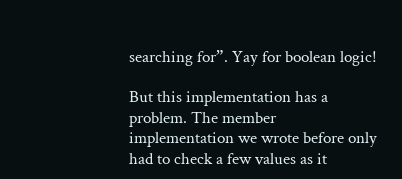searching for”. Yay for boolean logic!

But this implementation has a problem. The member implementation we wrote before only had to check a few values as it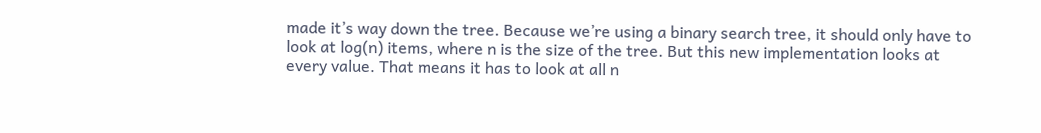made it’s way down the tree. Because we’re using a binary search tree, it should only have to look at log(n) items, where n is the size of the tree. But this new implementation looks at every value. That means it has to look at all n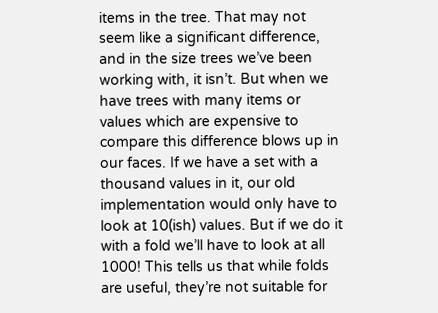items in the tree. That may not seem like a significant difference, and in the size trees we’ve been working with, it isn’t. But when we have trees with many items or values which are expensive to compare this difference blows up in our faces. If we have a set with a thousand values in it, our old implementation would only have to look at 10(ish) values. But if we do it with a fold we’ll have to look at all 1000! This tells us that while folds are useful, they’re not suitable for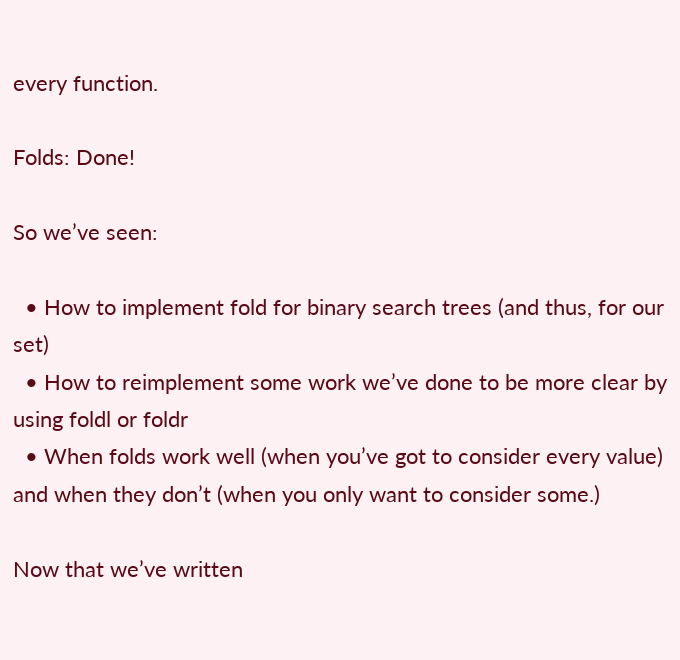every function.

Folds: Done!

So we’ve seen:

  • How to implement fold for binary search trees (and thus, for our set)
  • How to reimplement some work we’ve done to be more clear by using foldl or foldr
  • When folds work well (when you’ve got to consider every value) and when they don’t (when you only want to consider some.)

Now that we’ve written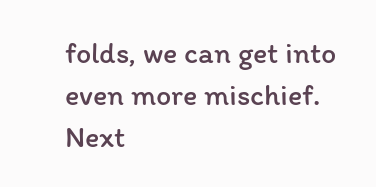folds, we can get into even more mischief. Next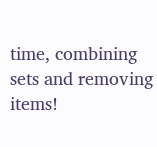time, combining sets and removing items!